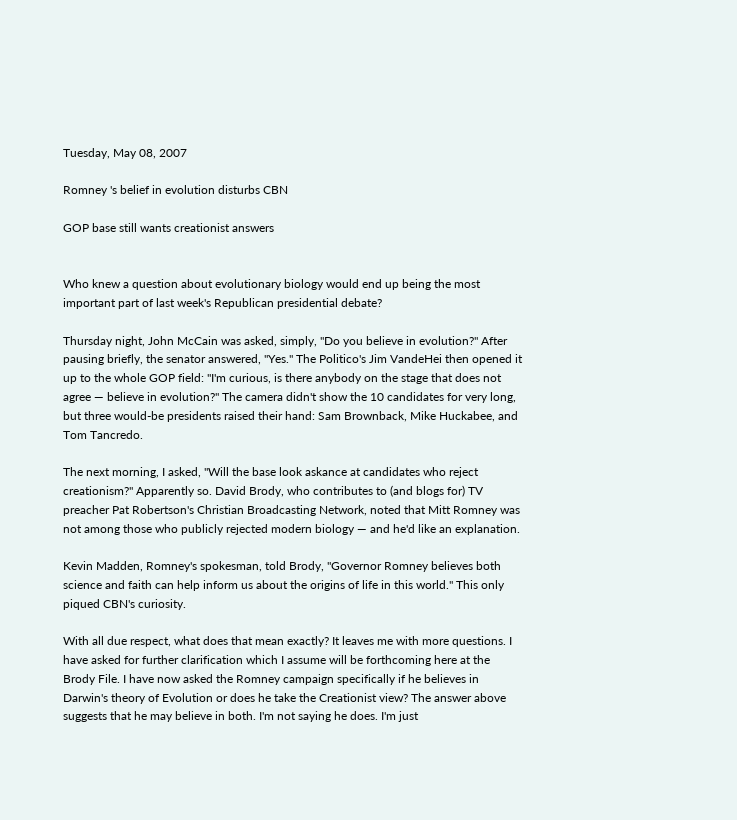Tuesday, May 08, 2007

Romney 's belief in evolution disturbs CBN

GOP base still wants creationist answers


Who knew a question about evolutionary biology would end up being the most important part of last week's Republican presidential debate?

Thursday night, John McCain was asked, simply, "Do you believe in evolution?" After pausing briefly, the senator answered, "Yes." The Politico's Jim VandeHei then opened it up to the whole GOP field: "I'm curious, is there anybody on the stage that does not agree — believe in evolution?" The camera didn't show the 10 candidates for very long, but three would-be presidents raised their hand: Sam Brownback, Mike Huckabee, and Tom Tancredo.

The next morning, I asked, "Will the base look askance at candidates who reject creationism?" Apparently so. David Brody, who contributes to (and blogs for) TV preacher Pat Robertson's Christian Broadcasting Network, noted that Mitt Romney was not among those who publicly rejected modern biology — and he'd like an explanation.

Kevin Madden, Romney's spokesman, told Brody, "Governor Romney believes both science and faith can help inform us about the origins of life in this world." This only piqued CBN's curiosity.

With all due respect, what does that mean exactly? It leaves me with more questions. I have asked for further clarification which I assume will be forthcoming here at the Brody File. I have now asked the Romney campaign specifically if he believes in Darwin's theory of Evolution or does he take the Creationist view? The answer above suggests that he may believe in both. I'm not saying he does. I'm just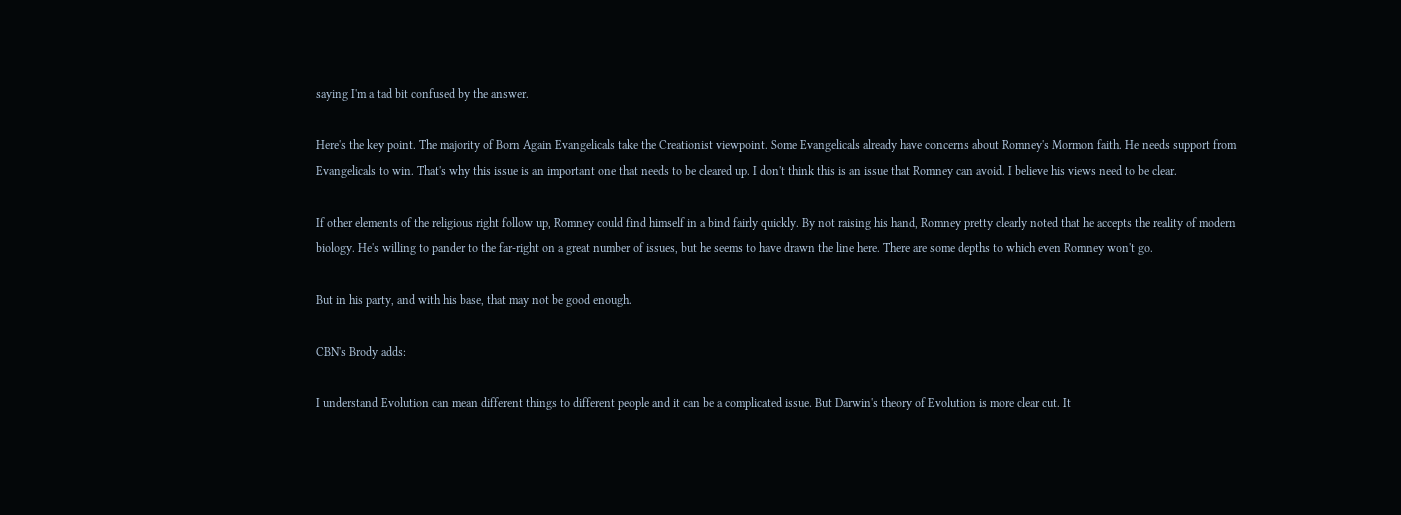saying I'm a tad bit confused by the answer.

Here's the key point. The majority of Born Again Evangelicals take the Creationist viewpoint. Some Evangelicals already have concerns about Romney's Mormon faith. He needs support from Evangelicals to win. That's why this issue is an important one that needs to be cleared up. I don't think this is an issue that Romney can avoid. I believe his views need to be clear.

If other elements of the religious right follow up, Romney could find himself in a bind fairly quickly. By not raising his hand, Romney pretty clearly noted that he accepts the reality of modern biology. He's willing to pander to the far-right on a great number of issues, but he seems to have drawn the line here. There are some depths to which even Romney won't go.

But in his party, and with his base, that may not be good enough.

CBN's Brody adds:

I understand Evolution can mean different things to different people and it can be a complicated issue. But Darwin's theory of Evolution is more clear cut. It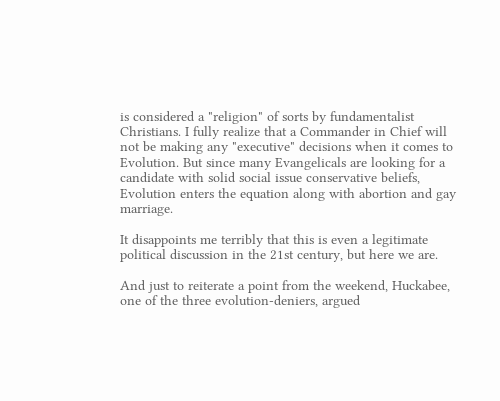is considered a "religion" of sorts by fundamentalist Christians. I fully realize that a Commander in Chief will not be making any "executive" decisions when it comes to Evolution. But since many Evangelicals are looking for a candidate with solid social issue conservative beliefs, Evolution enters the equation along with abortion and gay marriage.

It disappoints me terribly that this is even a legitimate political discussion in the 21st century, but here we are.

And just to reiterate a point from the weekend, Huckabee, one of the three evolution-deniers, argued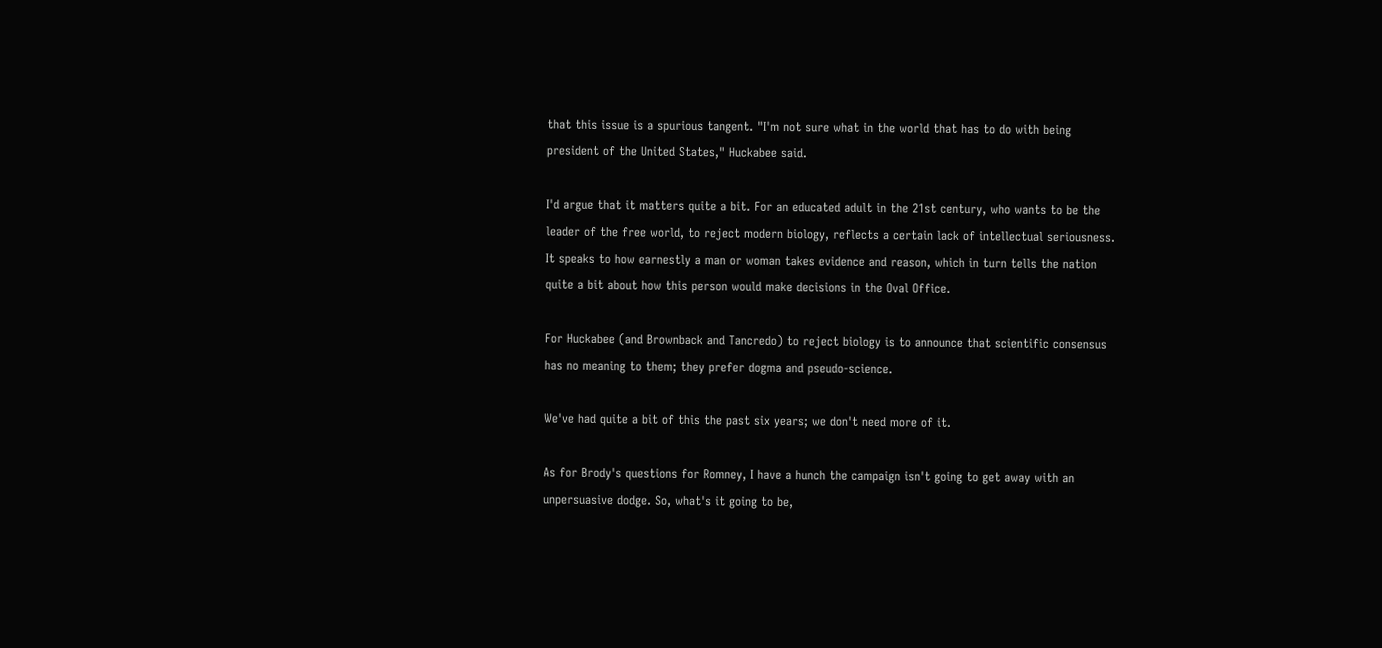that this issue is a spurious tangent. "I'm not sure what in the world that has to do with being president of the United States," Huckabee said.

I'd argue that it matters quite a bit. For an educated adult in the 21st century, who wants to be the leader of the free world, to reject modern biology, reflects a certain lack of intellectual seriousness. It speaks to how earnestly a man or woman takes evidence and reason, which in turn tells the nation quite a bit about how this person would make decisions in the Oval Office.

For Huckabee (and Brownback and Tancredo) to reject biology is to announce that scientific consensus has no meaning to them; they prefer dogma and pseudo-science.

We've had quite a bit of this the past six years; we don't need more of it.

As for Brody's questions for Romney, I have a hunch the campaign isn't going to get away with an unpersuasive dodge. So, what's it going to be,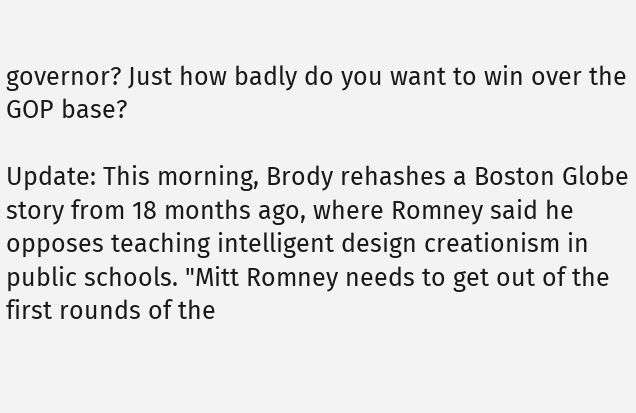governor? Just how badly do you want to win over the GOP base?

Update: This morning, Brody rehashes a Boston Globe story from 18 months ago, where Romney said he opposes teaching intelligent design creationism in public schools. "Mitt Romney needs to get out of the first rounds of the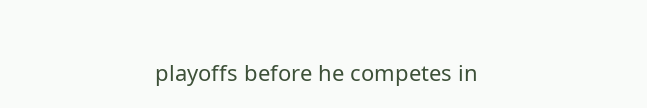playoffs before he competes in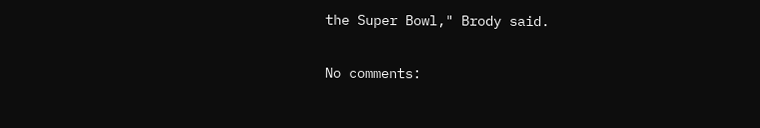the Super Bowl," Brody said.

No comments: